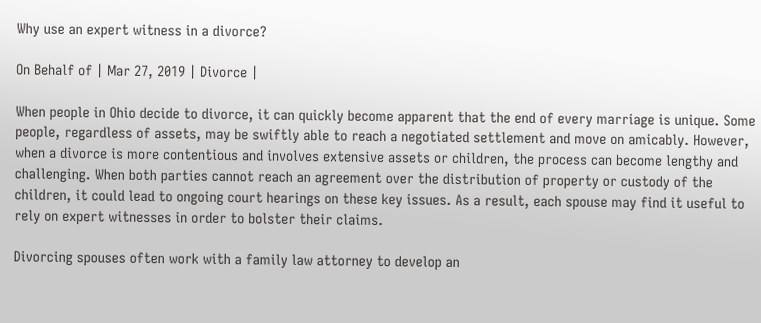Why use an expert witness in a divorce?

On Behalf of | Mar 27, 2019 | Divorce |

When people in Ohio decide to divorce, it can quickly become apparent that the end of every marriage is unique. Some people, regardless of assets, may be swiftly able to reach a negotiated settlement and move on amicably. However, when a divorce is more contentious and involves extensive assets or children, the process can become lengthy and challenging. When both parties cannot reach an agreement over the distribution of property or custody of the children, it could lead to ongoing court hearings on these key issues. As a result, each spouse may find it useful to rely on expert witnesses in order to bolster their claims.

Divorcing spouses often work with a family law attorney to develop an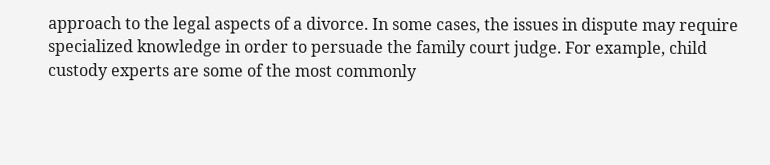approach to the legal aspects of a divorce. In some cases, the issues in dispute may require specialized knowledge in order to persuade the family court judge. For example, child custody experts are some of the most commonly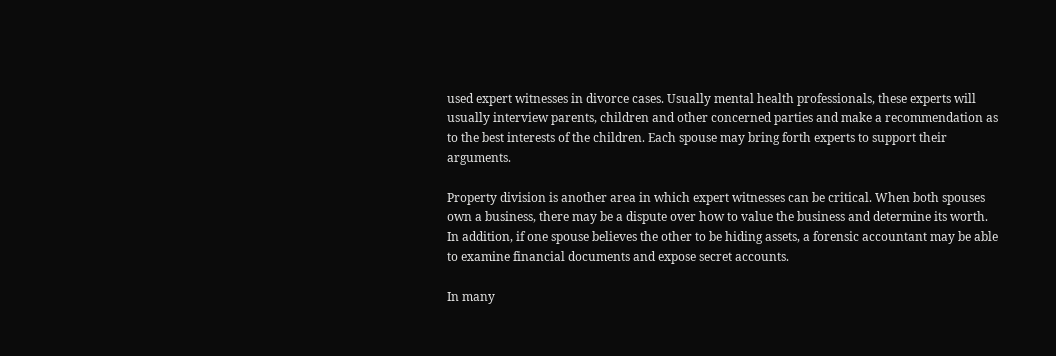used expert witnesses in divorce cases. Usually mental health professionals, these experts will usually interview parents, children and other concerned parties and make a recommendation as to the best interests of the children. Each spouse may bring forth experts to support their arguments.

Property division is another area in which expert witnesses can be critical. When both spouses own a business, there may be a dispute over how to value the business and determine its worth. In addition, if one spouse believes the other to be hiding assets, a forensic accountant may be able to examine financial documents and expose secret accounts.

In many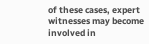of these cases, expert witnesses may become involved in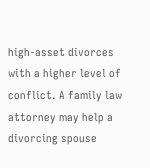high-asset divorces with a higher level of conflict. A family law attorney may help a divorcing spouse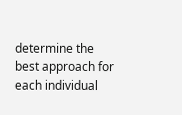determine the best approach for each individual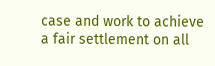case and work to achieve a fair settlement on all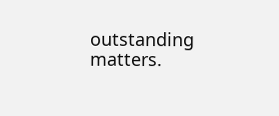outstanding matters.